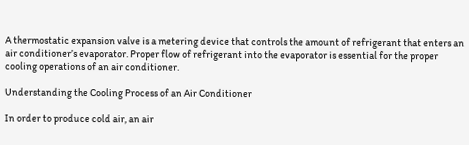A thermostatic expansion valve is a metering device that controls the amount of refrigerant that enters an air conditioner’s evaporator. Proper flow of refrigerant into the evaporator is essential for the proper cooling operations of an air conditioner.

Understanding the Cooling Process of an Air Conditioner

In order to produce cold air, an air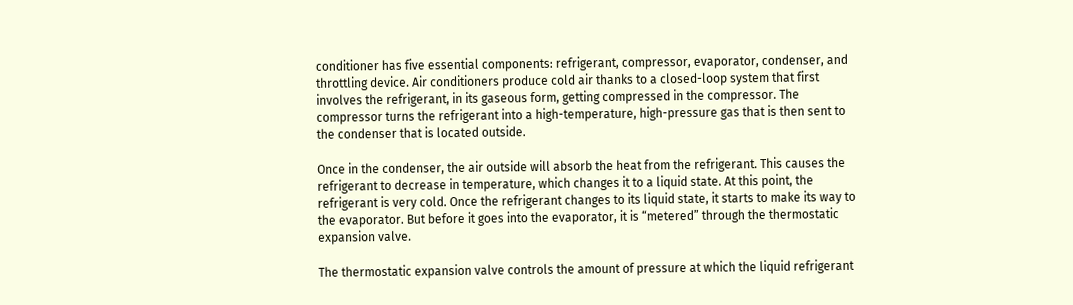conditioner has five essential components: refrigerant, compressor, evaporator, condenser, and throttling device. Air conditioners produce cold air thanks to a closed-loop system that first involves the refrigerant, in its gaseous form, getting compressed in the compressor. The compressor turns the refrigerant into a high-temperature, high-pressure gas that is then sent to the condenser that is located outside.

Once in the condenser, the air outside will absorb the heat from the refrigerant. This causes the refrigerant to decrease in temperature, which changes it to a liquid state. At this point, the refrigerant is very cold. Once the refrigerant changes to its liquid state, it starts to make its way to the evaporator. But before it goes into the evaporator, it is “metered” through the thermostatic expansion valve.

The thermostatic expansion valve controls the amount of pressure at which the liquid refrigerant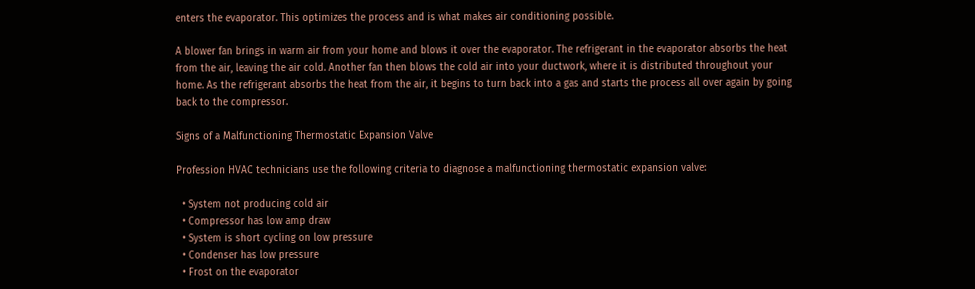enters the evaporator. This optimizes the process and is what makes air conditioning possible.

A blower fan brings in warm air from your home and blows it over the evaporator. The refrigerant in the evaporator absorbs the heat from the air, leaving the air cold. Another fan then blows the cold air into your ductwork, where it is distributed throughout your home. As the refrigerant absorbs the heat from the air, it begins to turn back into a gas and starts the process all over again by going back to the compressor.

Signs of a Malfunctioning Thermostatic Expansion Valve

Profession HVAC technicians use the following criteria to diagnose a malfunctioning thermostatic expansion valve:

  • System not producing cold air
  • Compressor has low amp draw
  • System is short cycling on low pressure
  • Condenser has low pressure
  • Frost on the evaporator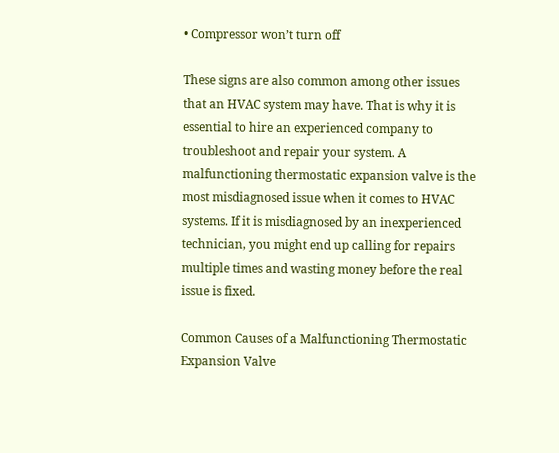• Compressor won’t turn off

These signs are also common among other issues that an HVAC system may have. That is why it is essential to hire an experienced company to troubleshoot and repair your system. A malfunctioning thermostatic expansion valve is the most misdiagnosed issue when it comes to HVAC systems. If it is misdiagnosed by an inexperienced technician, you might end up calling for repairs multiple times and wasting money before the real issue is fixed.

Common Causes of a Malfunctioning Thermostatic Expansion Valve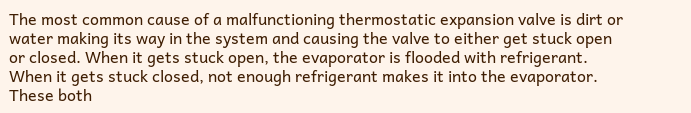The most common cause of a malfunctioning thermostatic expansion valve is dirt or water making its way in the system and causing the valve to either get stuck open or closed. When it gets stuck open, the evaporator is flooded with refrigerant. When it gets stuck closed, not enough refrigerant makes it into the evaporator. These both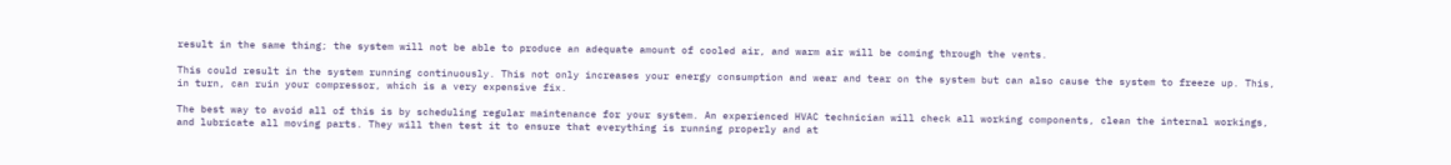result in the same thing; the system will not be able to produce an adequate amount of cooled air, and warm air will be coming through the vents.

This could result in the system running continuously. This not only increases your energy consumption and wear and tear on the system but can also cause the system to freeze up. This, in turn, can ruin your compressor, which is a very expensive fix.

The best way to avoid all of this is by scheduling regular maintenance for your system. An experienced HVAC technician will check all working components, clean the internal workings, and lubricate all moving parts. They will then test it to ensure that everything is running properly and at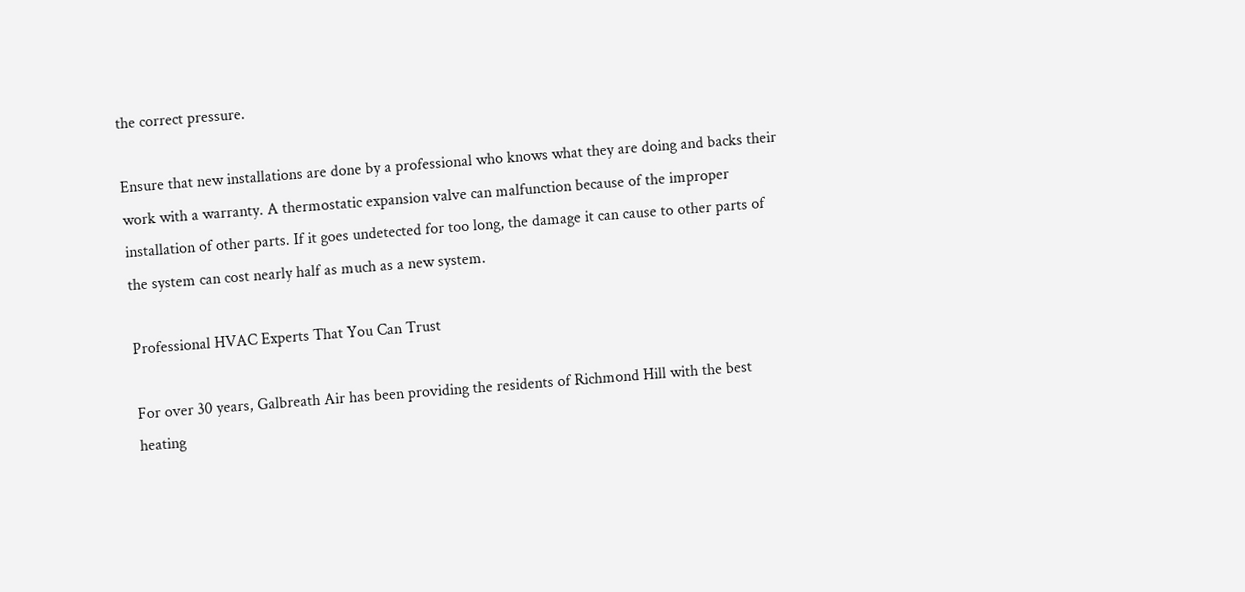the correct pressure.

Ensure that new installations are done by a professional who knows what they are doing and backs their work with a warranty. A thermostatic expansion valve can malfunction because of the improper installation of other parts. If it goes undetected for too long, the damage it can cause to other parts of the system can cost nearly half as much as a new system.

Professional HVAC Experts That You Can Trust

For over 30 years, Galbreath Air has been providing the residents of Richmond Hill with the best heating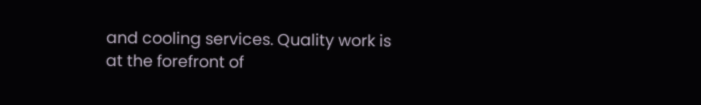and cooling services. Quality work is at the forefront of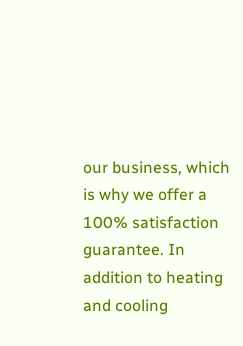our business, which is why we offer a 100% satisfaction guarantee. In addition to heating and cooling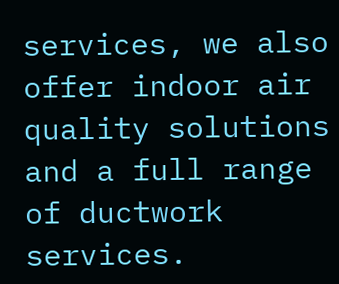services, we also offer indoor air quality solutions and a full range of ductwork services.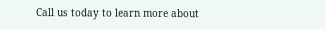Call us today to learn more about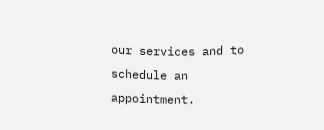our services and to schedule an appointment.